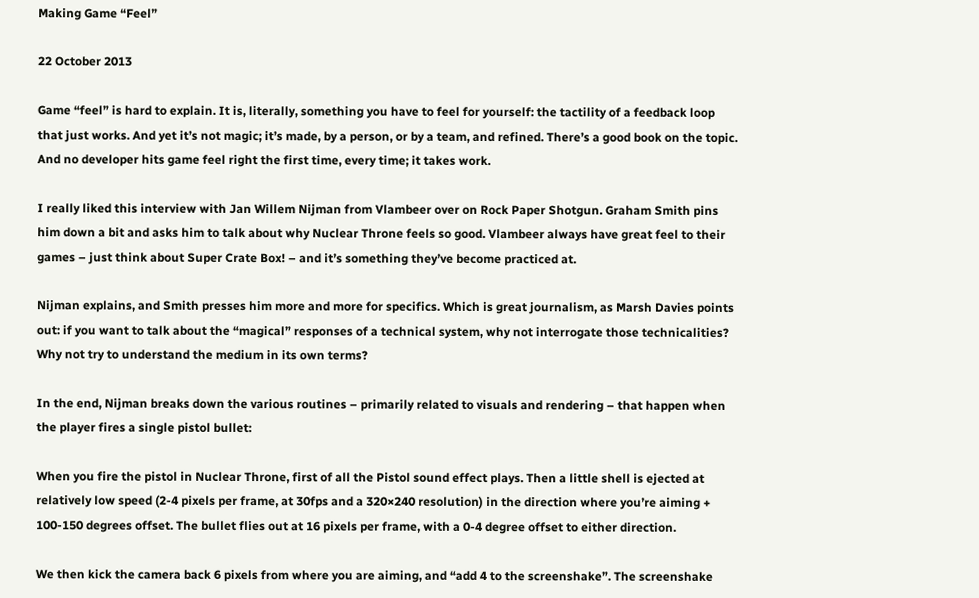Making Game “Feel”

22 October 2013

Game “feel” is hard to explain. It is, literally, something you have to feel for yourself: the tactility of a feedback loop that just works. And yet it’s not magic; it’s made, by a person, or by a team, and refined. There’s a good book on the topic. And no developer hits game feel right the first time, every time; it takes work.

I really liked this interview with Jan Willem Nijman from Vlambeer over on Rock Paper Shotgun. Graham Smith pins him down a bit and asks him to talk about why Nuclear Throne feels so good. Vlambeer always have great feel to their games – just think about Super Crate Box! – and it’s something they’ve become practiced at.

Nijman explains, and Smith presses him more and more for specifics. Which is great journalism, as Marsh Davies points out: if you want to talk about the “magical” responses of a technical system, why not interrogate those technicalities? Why not try to understand the medium in its own terms?

In the end, Nijman breaks down the various routines – primarily related to visuals and rendering – that happen when the player fires a single pistol bullet:

When you fire the pistol in Nuclear Throne, first of all the Pistol sound effect plays. Then a little shell is ejected at relatively low speed (2-4 pixels per frame, at 30fps and a 320×240 resolution) in the direction where you’re aiming + 100-150 degrees offset. The bullet flies out at 16 pixels per frame, with a 0-4 degree offset to either direction.

We then kick the camera back 6 pixels from where you are aiming, and “add 4 to the screenshake”. The screenshake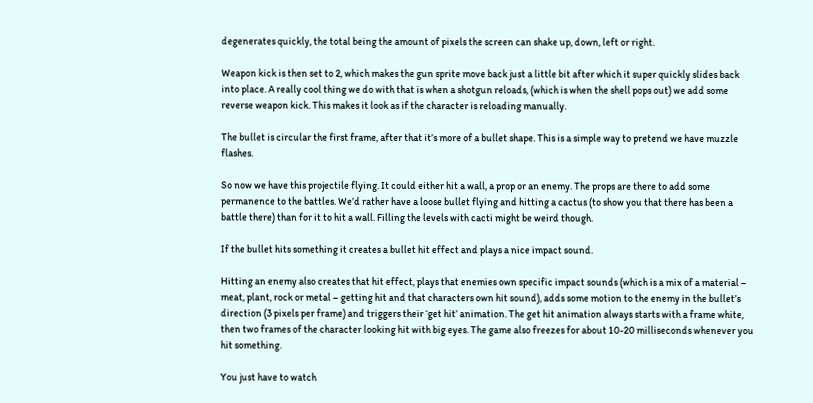degenerates quickly, the total being the amount of pixels the screen can shake up, down, left or right.

Weapon kick is then set to 2, which makes the gun sprite move back just a little bit after which it super quickly slides back into place. A really cool thing we do with that is when a shotgun reloads, (which is when the shell pops out) we add some reverse weapon kick. This makes it look as if the character is reloading manually.

The bullet is circular the first frame, after that it’s more of a bullet shape. This is a simple way to pretend we have muzzle flashes.

So now we have this projectile flying. It could either hit a wall, a prop or an enemy. The props are there to add some permanence to the battles. We’d rather have a loose bullet flying and hitting a cactus (to show you that there has been a battle there) than for it to hit a wall. Filling the levels with cacti might be weird though.

If the bullet hits something it creates a bullet hit effect and plays a nice impact sound.

Hitting an enemy also creates that hit effect, plays that enemies own specific impact sounds (which is a mix of a material – meat, plant, rock or metal – getting hit and that characters own hit sound), adds some motion to the enemy in the bullet’s direction (3 pixels per frame) and triggers their ‘get hit’ animation. The get hit animation always starts with a frame white, then two frames of the character looking hit with big eyes. The game also freezes for about 10-20 milliseconds whenever you hit something.

You just have to watch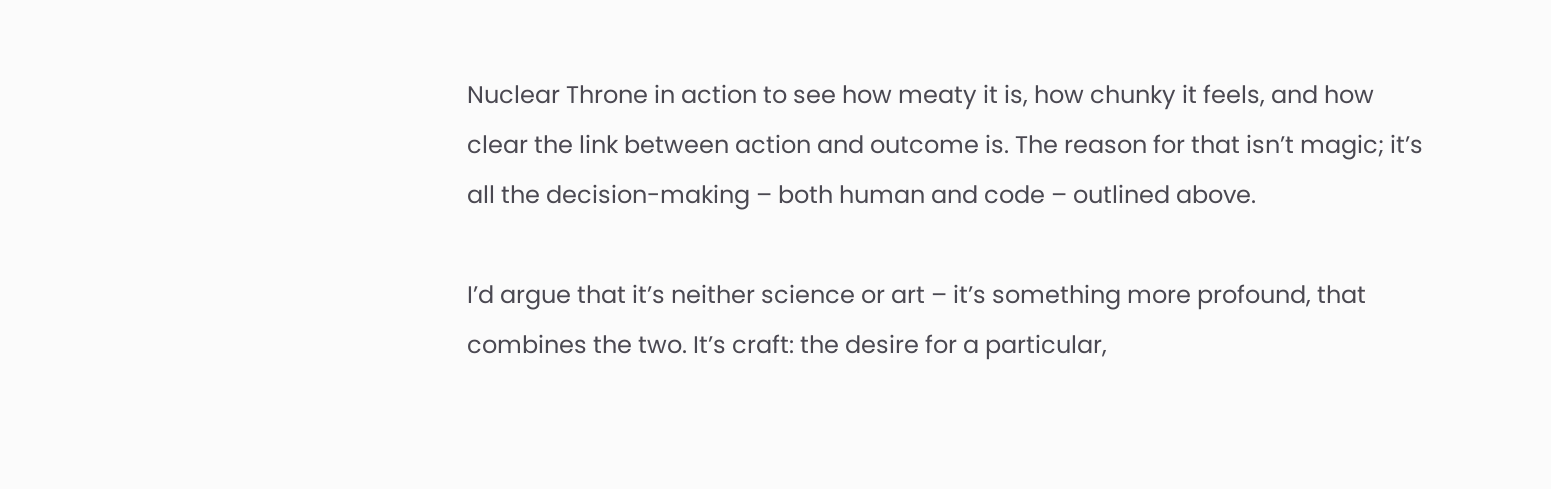Nuclear Throne in action to see how meaty it is, how chunky it feels, and how clear the link between action and outcome is. The reason for that isn’t magic; it’s all the decision-making – both human and code – outlined above.

I’d argue that it’s neither science or art – it’s something more profound, that combines the two. It’s craft: the desire for a particular,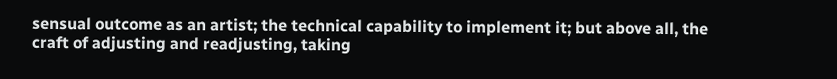sensual outcome as an artist; the technical capability to implement it; but above all, the craft of adjusting and readjusting, taking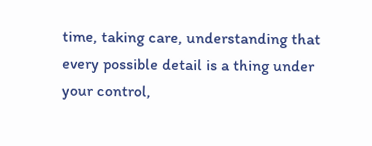time, taking care, understanding that every possible detail is a thing under your control,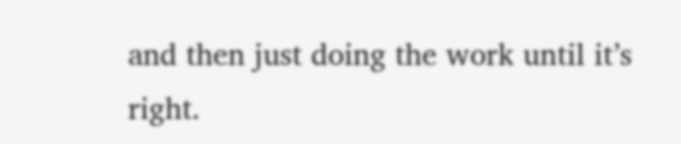and then just doing the work until it’s right.